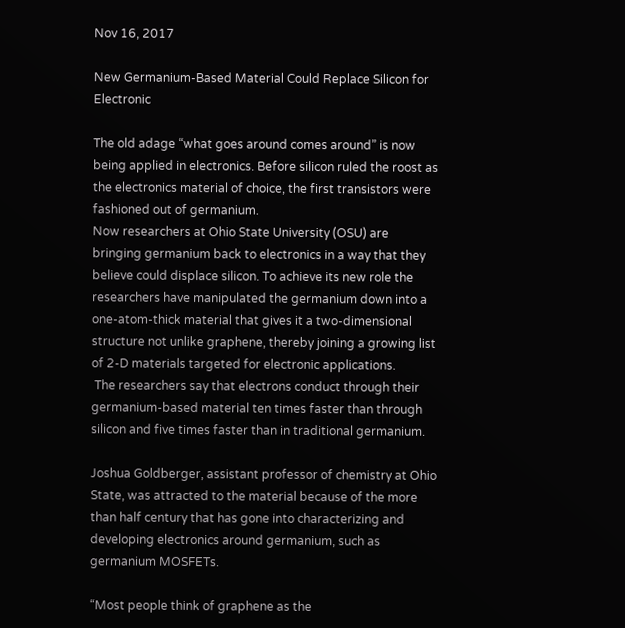Nov 16, 2017

New Germanium-Based Material Could Replace Silicon for Electronic

The old adage “what goes around comes around” is now being applied in electronics. Before silicon ruled the roost as the electronics material of choice, the first transistors were fashioned out of germanium.
Now researchers at Ohio State University (OSU) are bringing germanium back to electronics in a way that they believe could displace silicon. To achieve its new role the researchers have manipulated the germanium down into a one-atom-thick material that gives it a two-dimensional structure not unlike graphene, thereby joining a growing list of 2-D materials targeted for electronic applications.
 The researchers say that electrons conduct through their germanium-based material ten times faster than through silicon and five times faster than in traditional germanium.

Joshua Goldberger, assistant professor of chemistry at Ohio State, was attracted to the material because of the more than half century that has gone into characterizing and developing electronics around germanium, such as germanium MOSFETs.

“Most people think of graphene as the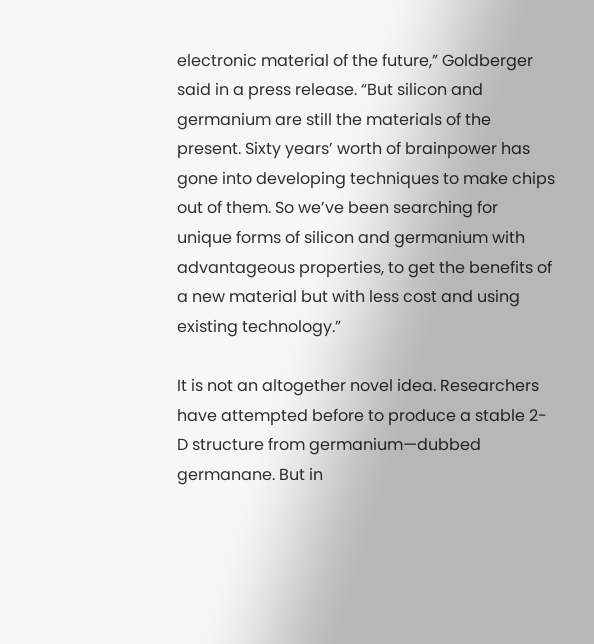electronic material of the future,” Goldberger said in a press release. “But silicon and germanium are still the materials of the present. Sixty years’ worth of brainpower has gone into developing techniques to make chips out of them. So we’ve been searching for unique forms of silicon and germanium with advantageous properties, to get the benefits of a new material but with less cost and using existing technology.”

It is not an altogether novel idea. Researchers have attempted before to produce a stable 2-D structure from germanium—dubbed germanane. But in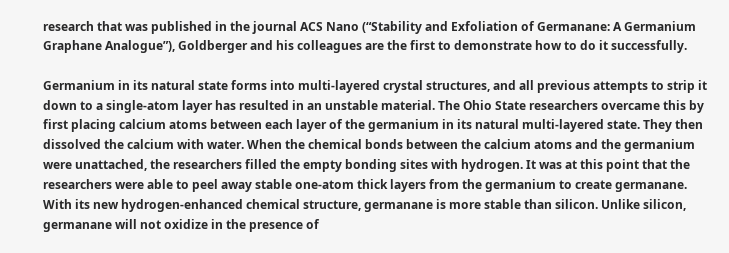research that was published in the journal ACS Nano (“Stability and Exfoliation of Germanane: A Germanium Graphane Analogue”), Goldberger and his colleagues are the first to demonstrate how to do it successfully.

Germanium in its natural state forms into multi-layered crystal structures, and all previous attempts to strip it down to a single-atom layer has resulted in an unstable material. The Ohio State researchers overcame this by first placing calcium atoms between each layer of the germanium in its natural multi-layered state. They then dissolved the calcium with water. When the chemical bonds between the calcium atoms and the germanium were unattached, the researchers filled the empty bonding sites with hydrogen. It was at this point that the researchers were able to peel away stable one-atom thick layers from the germanium to create germanane.
With its new hydrogen-enhanced chemical structure, germanane is more stable than silicon. Unlike silicon, germanane will not oxidize in the presence of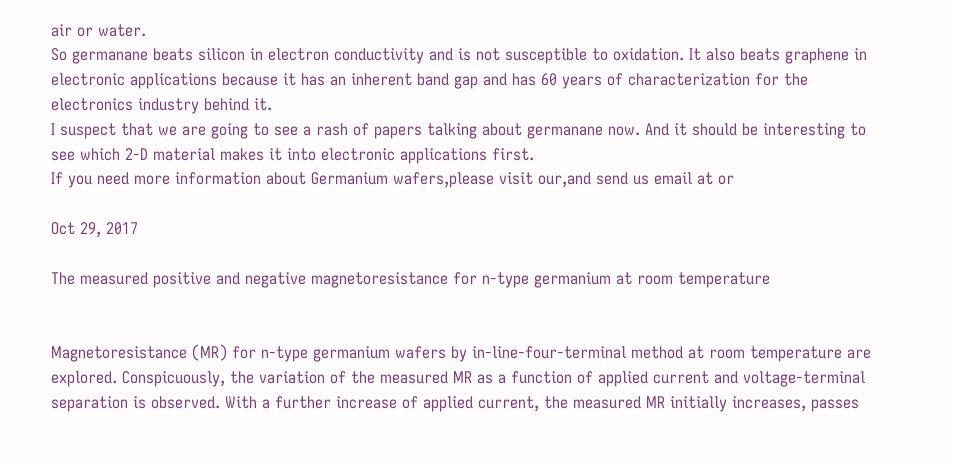air or water.
So germanane beats silicon in electron conductivity and is not susceptible to oxidation. It also beats graphene in electronic applications because it has an inherent band gap and has 60 years of characterization for the electronics industry behind it.
I suspect that we are going to see a rash of papers talking about germanane now. And it should be interesting to see which 2-D material makes it into electronic applications first.
If you need more information about Germanium wafers,please visit our,and send us email at or

Oct 29, 2017

The measured positive and negative magnetoresistance for n-type germanium at room temperature


Magnetoresistance (MR) for n-type germanium wafers by in-line-four-terminal method at room temperature are explored. Conspicuously, the variation of the measured MR as a function of applied current and voltage-terminal separation is observed. With a further increase of applied current, the measured MR initially increases, passes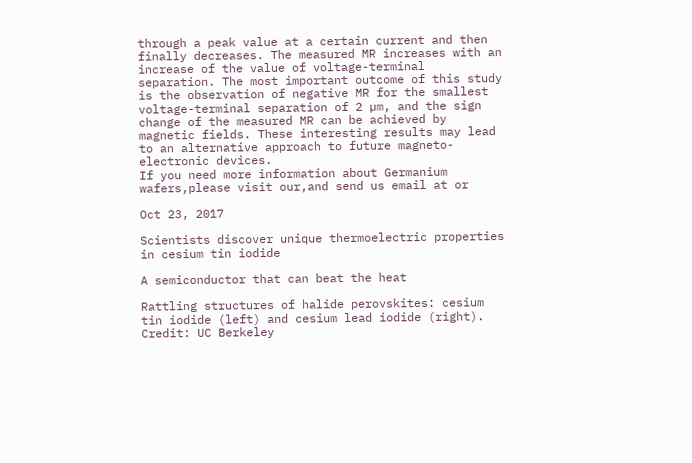through a peak value at a certain current and then finally decreases. The measured MR increases with an increase of the value of voltage-terminal separation. The most important outcome of this study is the observation of negative MR for the smallest voltage-terminal separation of 2 µm, and the sign change of the measured MR can be achieved by magnetic fields. These interesting results may lead to an alternative approach to future magneto-electronic devices.
If you need more information about Germanium wafers,please visit our,and send us email at or

Oct 23, 2017

Scientists discover unique thermoelectric properties in cesium tin iodide

A semiconductor that can beat the heat

Rattling structures of halide perovskites: cesium tin iodide (left) and cesium lead iodide (right). Credit: UC Berkeley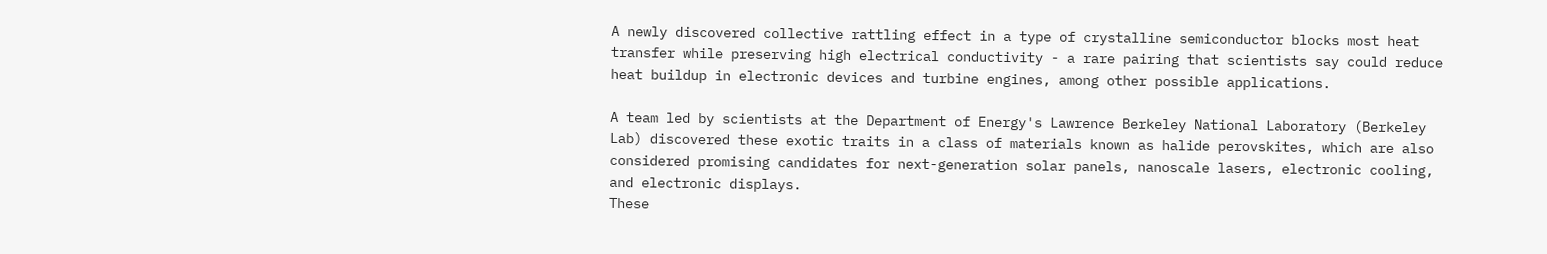A newly discovered collective rattling effect in a type of crystalline semiconductor blocks most heat transfer while preserving high electrical conductivity - a rare pairing that scientists say could reduce heat buildup in electronic devices and turbine engines, among other possible applications.

A team led by scientists at the Department of Energy's Lawrence Berkeley National Laboratory (Berkeley Lab) discovered these exotic traits in a class of materials known as halide perovskites, which are also considered promising candidates for next-generation solar panels, nanoscale lasers, electronic cooling, and electronic displays.
These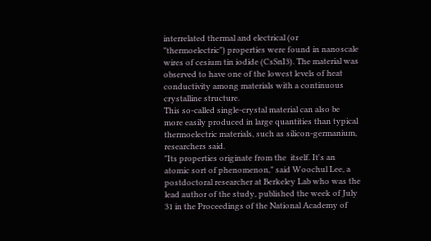interrelated thermal and electrical (or "thermoelectric") properties were found in nanoscale wires of cesium tin iodide (CsSnI3). The material was observed to have one of the lowest levels of heat conductivity among materials with a continuous crystalline structure.
This so-called single-crystal material can also be more easily produced in large quantities than typical thermoelectric materials, such as silicon-germanium, researchers said.
"Its properties originate from the  itself. It's an atomic sort of phenomenon," said Woochul Lee, a postdoctoral researcher at Berkeley Lab who was the lead author of the study, published the week of July 31 in the Proceedings of the National Academy of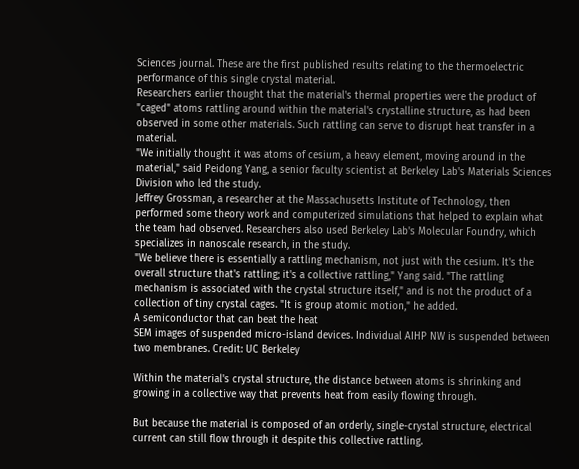Sciences journal. These are the first published results relating to the thermoelectric performance of this single crystal material.
Researchers earlier thought that the material's thermal properties were the product of "caged" atoms rattling around within the material's crystalline structure, as had been observed in some other materials. Such rattling can serve to disrupt heat transfer in a material.
"We initially thought it was atoms of cesium, a heavy element, moving around in the material," said Peidong Yang, a senior faculty scientist at Berkeley Lab's Materials Sciences Division who led the study.
Jeffrey Grossman, a researcher at the Massachusetts Institute of Technology, then performed some theory work and computerized simulations that helped to explain what the team had observed. Researchers also used Berkeley Lab's Molecular Foundry, which specializes in nanoscale research, in the study.
"We believe there is essentially a rattling mechanism, not just with the cesium. It's the overall structure that's rattling; it's a collective rattling," Yang said. "The rattling mechanism is associated with the crystal structure itself," and is not the product of a collection of tiny crystal cages. "It is group atomic motion," he added.
A semiconductor that can beat the heat
SEM images of suspended micro-island devices. Individual AIHP NW is suspended between two membranes. Credit: UC Berkeley

Within the material's crystal structure, the distance between atoms is shrinking and growing in a collective way that prevents heat from easily flowing through.

But because the material is composed of an orderly, single-crystal structure, electrical current can still flow through it despite this collective rattling.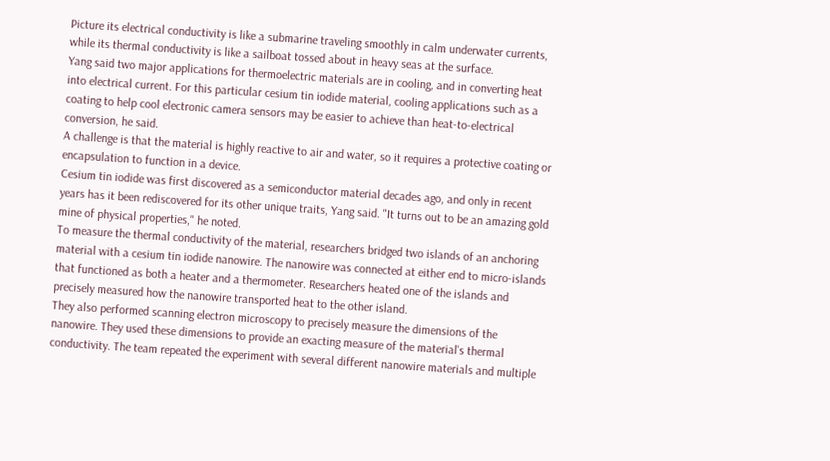Picture its electrical conductivity is like a submarine traveling smoothly in calm underwater currents, while its thermal conductivity is like a sailboat tossed about in heavy seas at the surface.
Yang said two major applications for thermoelectric materials are in cooling, and in converting heat into electrical current. For this particular cesium tin iodide material, cooling applications such as a coating to help cool electronic camera sensors may be easier to achieve than heat-to-electrical conversion, he said.
A challenge is that the material is highly reactive to air and water, so it requires a protective coating or encapsulation to function in a device.
Cesium tin iodide was first discovered as a semiconductor material decades ago, and only in recent years has it been rediscovered for its other unique traits, Yang said. "It turns out to be an amazing gold mine of physical properties," he noted.
To measure the thermal conductivity of the material, researchers bridged two islands of an anchoring material with a cesium tin iodide nanowire. The nanowire was connected at either end to micro-islands that functioned as both a heater and a thermometer. Researchers heated one of the islands and precisely measured how the nanowire transported heat to the other island.
They also performed scanning electron microscopy to precisely measure the dimensions of the nanowire. They used these dimensions to provide an exacting measure of the material's thermal conductivity. The team repeated the experiment with several different nanowire materials and multiple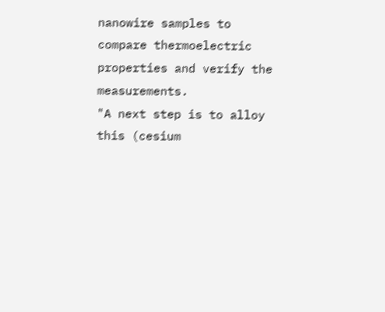nanowire samples to compare thermoelectric properties and verify the  measurements.
"A next step is to alloy this (cesium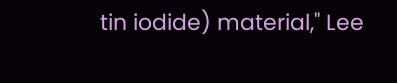tin iodide) material," Lee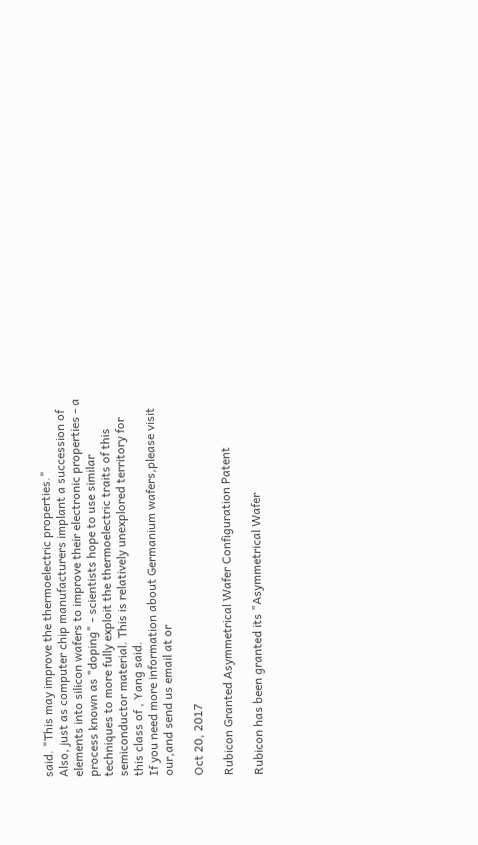said. "This may improve the thermoelectric properties."
Also, just as computer chip manufacturers implant a succession of elements into silicon wafers to improve their electronic properties - a process known as "doping" - scientists hope to use similar techniques to more fully exploit the thermoelectric traits of this semiconductor material. This is relatively unexplored territory for this class of , Yang said.
If you need more information about Germanium wafers,please visit our,and send us email at or

Oct 20, 2017

Rubicon Granted Asymmetrical Wafer Configuration Patent

Rubicon has been granted its "Asymmetrical Wafer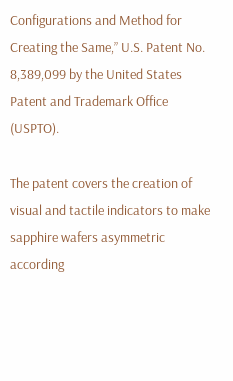Configurations and Method for Creating the Same,” U.S. Patent No. 8,389,099 by the United States Patent and Trademark Office (USPTO).

The patent covers the creation of visual and tactile indicators to make sapphire wafers asymmetric according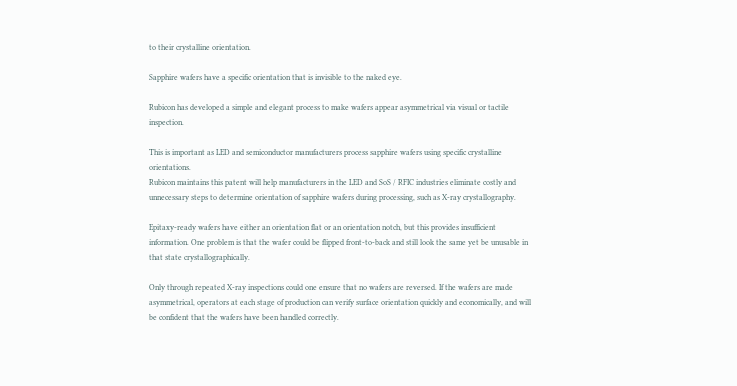to their crystalline orientation.

Sapphire wafers have a specific orientation that is invisible to the naked eye.

Rubicon has developed a simple and elegant process to make wafers appear asymmetrical via visual or tactile inspection.

This is important as LED and semiconductor manufacturers process sapphire wafers using specific crystalline orientations.
Rubicon maintains this patent will help manufacturers in the LED and SoS / RFIC industries eliminate costly and unnecessary steps to determine orientation of sapphire wafers during processing, such as X-ray crystallography.

Epitaxy-ready wafers have either an orientation flat or an orientation notch, but this provides insufficient information. One problem is that the wafer could be flipped front-to-back and still look the same yet be unusable in that state crystallographically.

Only through repeated X-ray inspections could one ensure that no wafers are reversed. If the wafers are made asymmetrical, operators at each stage of production can verify surface orientation quickly and economically, and will be confident that the wafers have been handled correctly.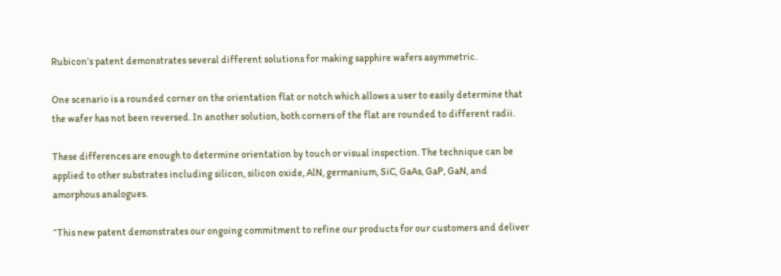Rubicon’s patent demonstrates several different solutions for making sapphire wafers asymmetric.

One scenario is a rounded corner on the orientation flat or notch which allows a user to easily determine that the wafer has not been reversed. In another solution, both corners of the flat are rounded to different radii.

These differences are enough to determine orientation by touch or visual inspection. The technique can be applied to other substrates including silicon, silicon oxide, AlN, germanium, SiC, GaAs, GaP, GaN, and amorphous analogues.

“This new patent demonstrates our ongoing commitment to refine our products for our customers and deliver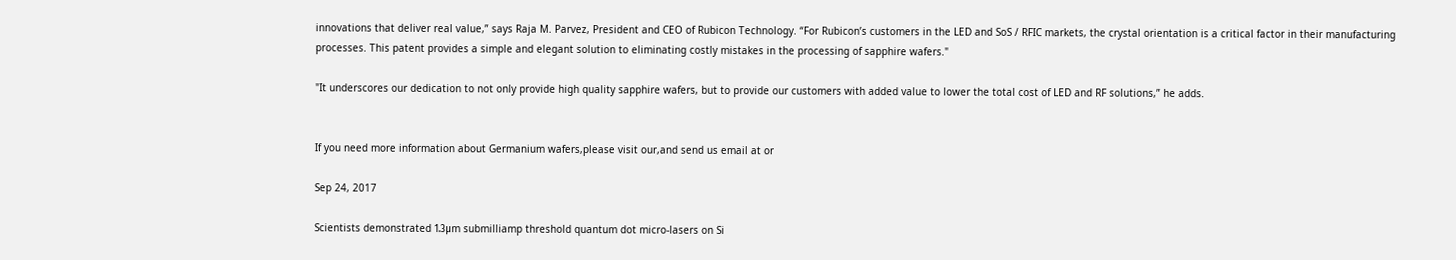innovations that deliver real value,” says Raja M. Parvez, President and CEO of Rubicon Technology. “For Rubicon’s customers in the LED and SoS / RFIC markets, the crystal orientation is a critical factor in their manufacturing processes. This patent provides a simple and elegant solution to eliminating costly mistakes in the processing of sapphire wafers."

"It underscores our dedication to not only provide high quality sapphire wafers, but to provide our customers with added value to lower the total cost of LED and RF solutions,” he adds.


If you need more information about Germanium wafers,please visit our,and send us email at or

Sep 24, 2017

Scientists demonstrated 1.3μm submilliamp threshold quantum dot micro-lasers on Si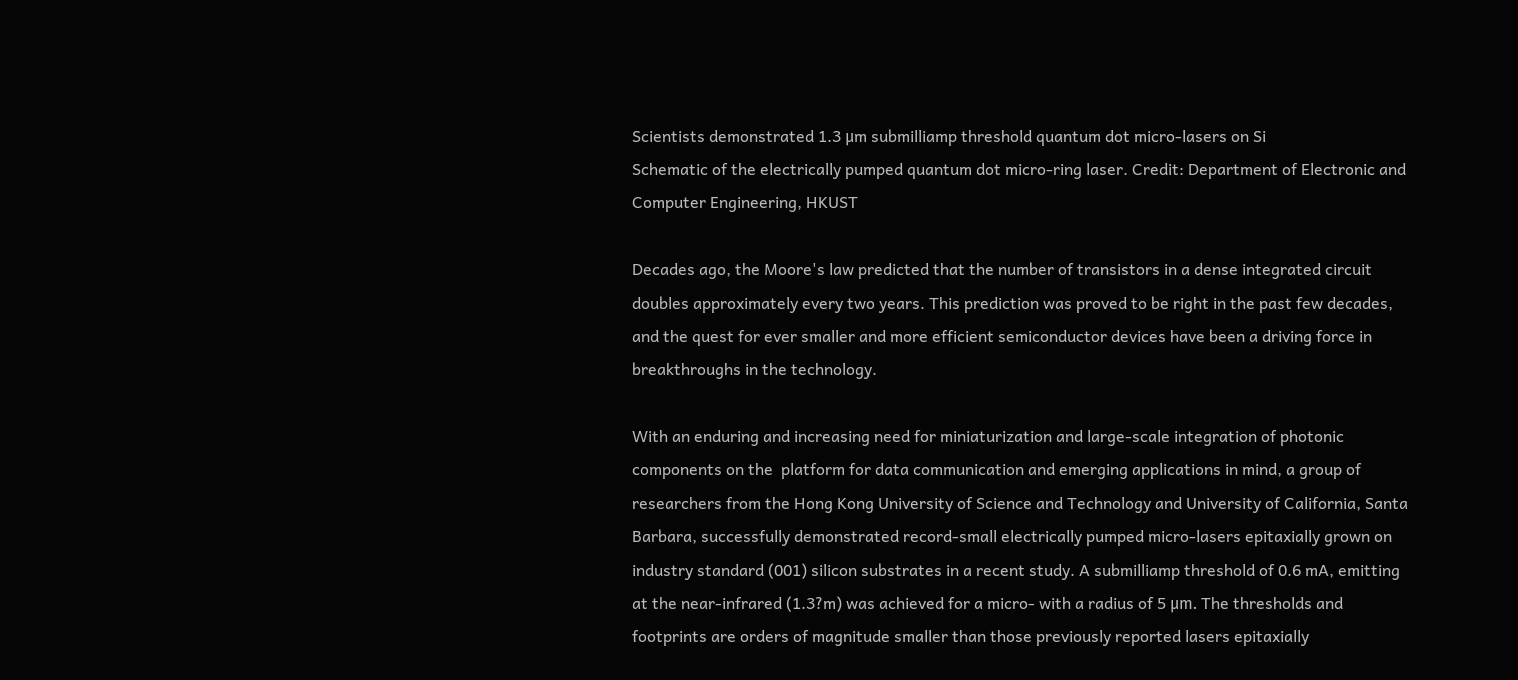Scientists demonstrated 1.3 μm submilliamp threshold quantum dot micro-lasers on Si
Schematic of the electrically pumped quantum dot micro-ring laser. Credit: Department of Electronic and Computer Engineering, HKUST

Decades ago, the Moore's law predicted that the number of transistors in a dense integrated circuit doubles approximately every two years. This prediction was proved to be right in the past few decades, and the quest for ever smaller and more efficient semiconductor devices have been a driving force in breakthroughs in the technology.

With an enduring and increasing need for miniaturization and large-scale integration of photonic components on the  platform for data communication and emerging applications in mind, a group of researchers from the Hong Kong University of Science and Technology and University of California, Santa Barbara, successfully demonstrated record-small electrically pumped micro-lasers epitaxially grown on industry standard (001) silicon substrates in a recent study. A submilliamp threshold of 0.6 mA, emitting at the near-infrared (1.3?m) was achieved for a micro- with a radius of 5 μm. The thresholds and footprints are orders of magnitude smaller than those previously reported lasers epitaxially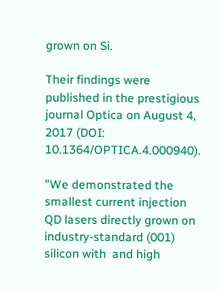grown on Si.

Their findings were published in the prestigious journal Optica on August 4, 2017 (DOI: 10.1364/OPTICA.4.000940).

"We demonstrated the smallest current injection QD lasers directly grown on industry-standard (001) silicon with  and high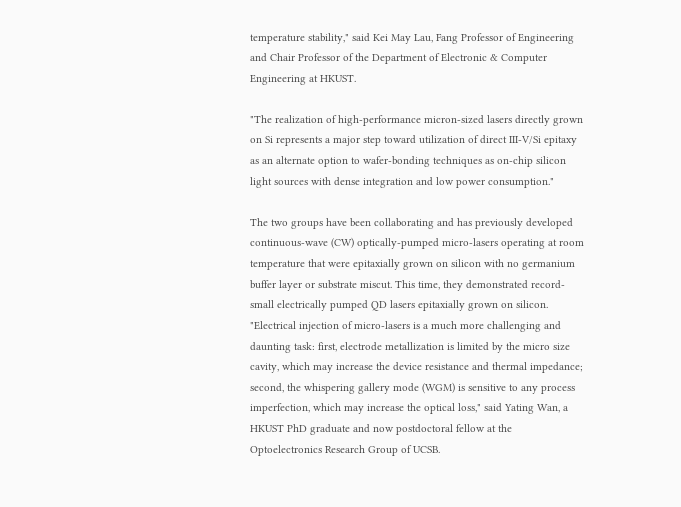temperature stability," said Kei May Lau, Fang Professor of Engineering and Chair Professor of the Department of Electronic & Computer Engineering at HKUST.

"The realization of high-performance micron-sized lasers directly grown on Si represents a major step toward utilization of direct III-V/Si epitaxy as an alternate option to wafer-bonding techniques as on-chip silicon light sources with dense integration and low power consumption."

The two groups have been collaborating and has previously developed continuous-wave (CW) optically-pumped micro-lasers operating at room temperature that were epitaxially grown on silicon with no germanium buffer layer or substrate miscut. This time, they demonstrated record-small electrically pumped QD lasers epitaxially grown on silicon. "Electrical injection of micro-lasers is a much more challenging and daunting task: first, electrode metallization is limited by the micro size cavity, which may increase the device resistance and thermal impedance; second, the whispering gallery mode (WGM) is sensitive to any process imperfection, which may increase the optical loss," said Yating Wan, a HKUST PhD graduate and now postdoctoral fellow at the Optoelectronics Research Group of UCSB.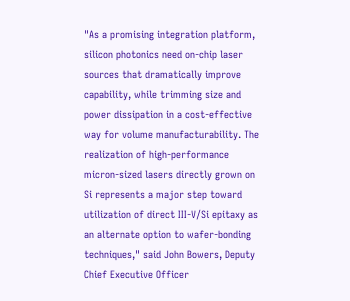"As a promising integration platform, silicon photonics need on-chip laser sources that dramatically improve capability, while trimming size and power dissipation in a cost-effective way for volume manufacturability. The realization of high-performance micron-sized lasers directly grown on Si represents a major step toward utilization of direct III-V/Si epitaxy as an alternate option to wafer-bonding techniques," said John Bowers, Deputy Chief Executive Officer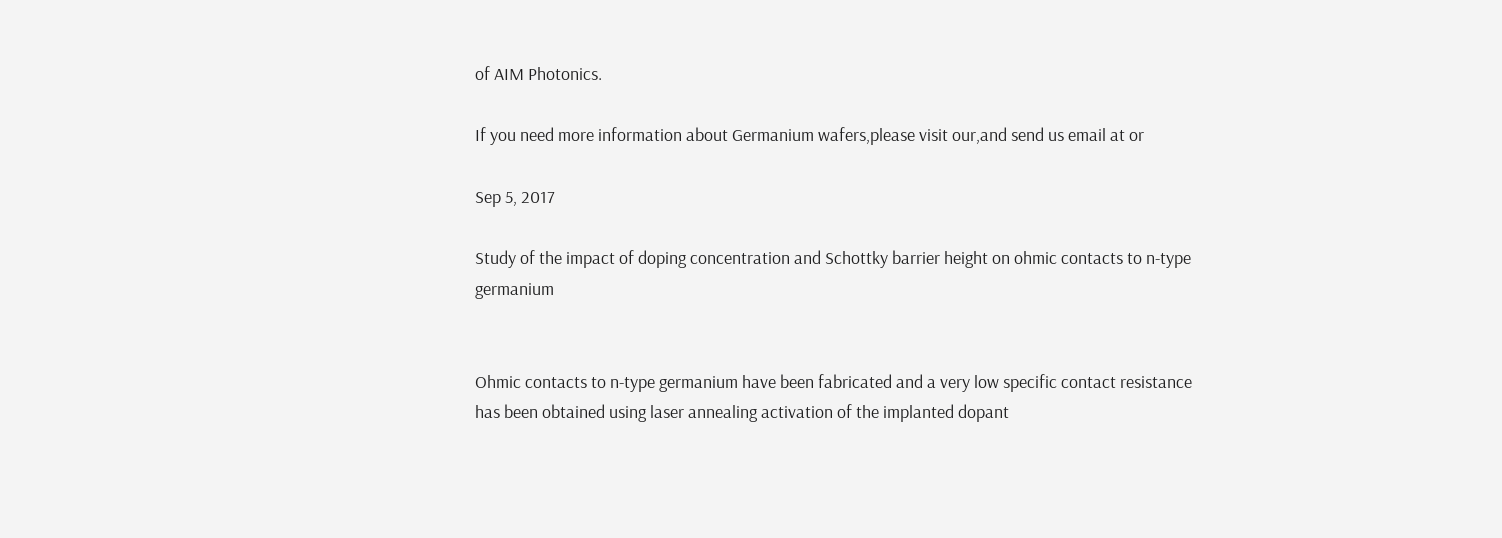of AIM Photonics.

If you need more information about Germanium wafers,please visit our,and send us email at or

Sep 5, 2017

Study of the impact of doping concentration and Schottky barrier height on ohmic contacts to n-type germanium


Ohmic contacts to n-type germanium have been fabricated and a very low specific contact resistance has been obtained using laser annealing activation of the implanted dopant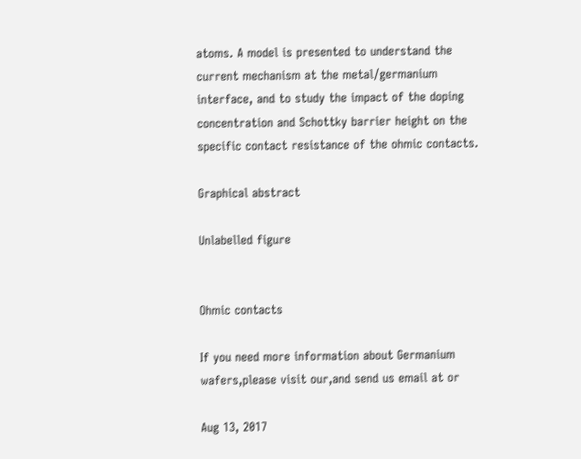atoms. A model is presented to understand the current mechanism at the metal/germanium interface, and to study the impact of the doping concentration and Schottky barrier height on the specific contact resistance of the ohmic contacts.

Graphical abstract

Unlabelled figure


Ohmic contacts

If you need more information about Germanium wafers,please visit our,and send us email at or

Aug 13, 2017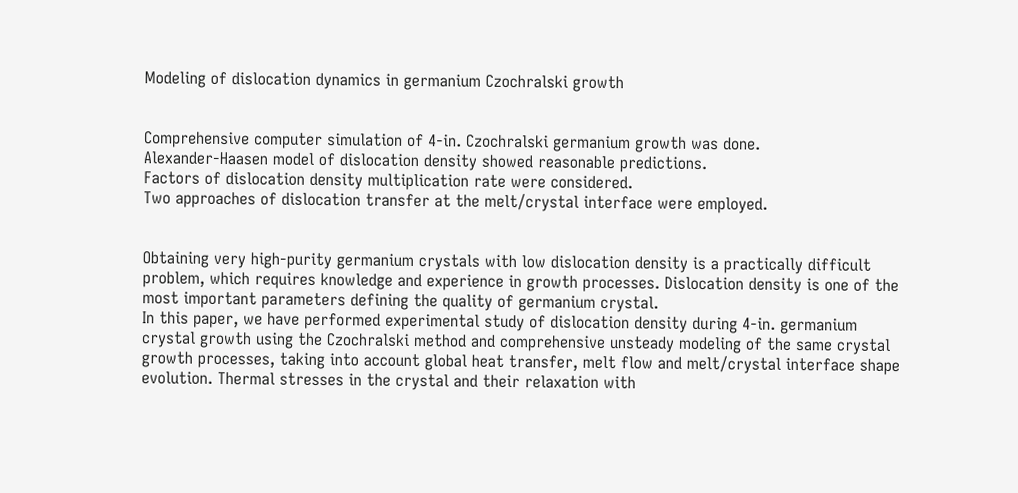Modeling of dislocation dynamics in germanium Czochralski growth


Comprehensive computer simulation of 4-in. Czochralski germanium growth was done.
Alexander-Haasen model of dislocation density showed reasonable predictions.
Factors of dislocation density multiplication rate were considered.
Two approaches of dislocation transfer at the melt/crystal interface were employed.


Obtaining very high-purity germanium crystals with low dislocation density is a practically difficult problem, which requires knowledge and experience in growth processes. Dislocation density is one of the most important parameters defining the quality of germanium crystal.
In this paper, we have performed experimental study of dislocation density during 4-in. germanium crystal growth using the Czochralski method and comprehensive unsteady modeling of the same crystal growth processes, taking into account global heat transfer, melt flow and melt/crystal interface shape evolution. Thermal stresses in the crystal and their relaxation with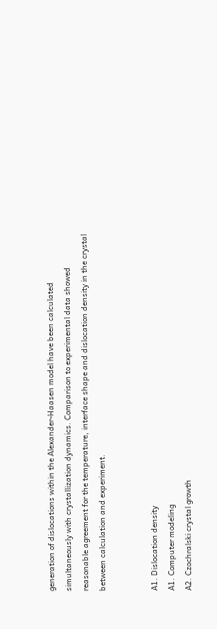generation of dislocations within the Alexander-Haasen model have been calculated simultaneously with crystallization dynamics. Comparison to experimental data showed reasonable agreement for the temperature, interface shape and dislocation density in the crystal between calculation and experiment.


A1. Dislocation density
A1. Computer modeling
A2. Czochralski crystal growth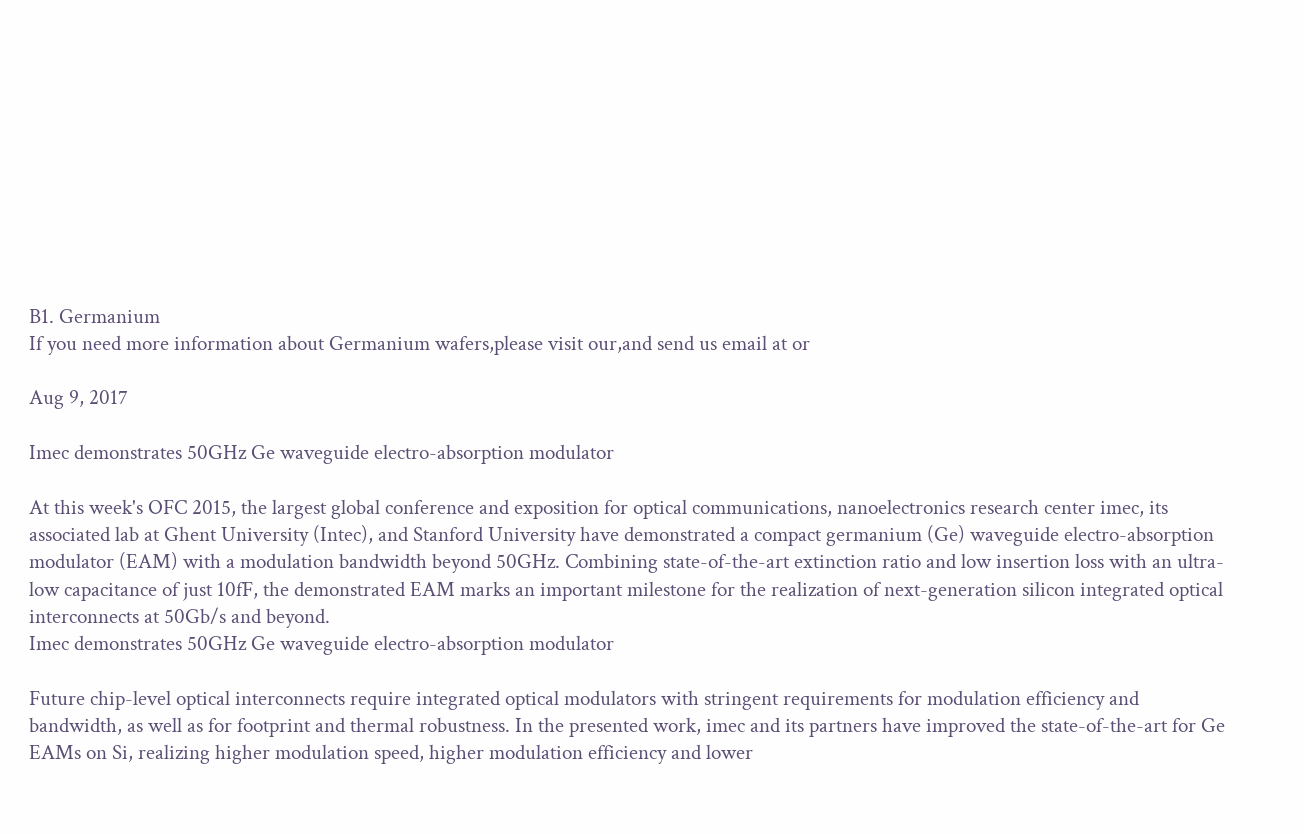B1. Germanium
If you need more information about Germanium wafers,please visit our,and send us email at or

Aug 9, 2017

Imec demonstrates 50GHz Ge waveguide electro-absorption modulator

At this week's OFC 2015, the largest global conference and exposition for optical communications, nanoelectronics research center imec, its associated lab at Ghent University (Intec), and Stanford University have demonstrated a compact germanium (Ge) waveguide electro-absorption modulator (EAM) with a modulation bandwidth beyond 50GHz. Combining state-of-the-art extinction ratio and low insertion loss with an ultra-low capacitance of just 10fF, the demonstrated EAM marks an important milestone for the realization of next-generation silicon integrated optical interconnects at 50Gb/s and beyond.
Imec demonstrates 50GHz Ge waveguide electro-absorption modulator

Future chip-level optical interconnects require integrated optical modulators with stringent requirements for modulation efficiency and bandwidth, as well as for footprint and thermal robustness. In the presented work, imec and its partners have improved the state-of-the-art for Ge EAMs on Si, realizing higher modulation speed, higher modulation efficiency and lower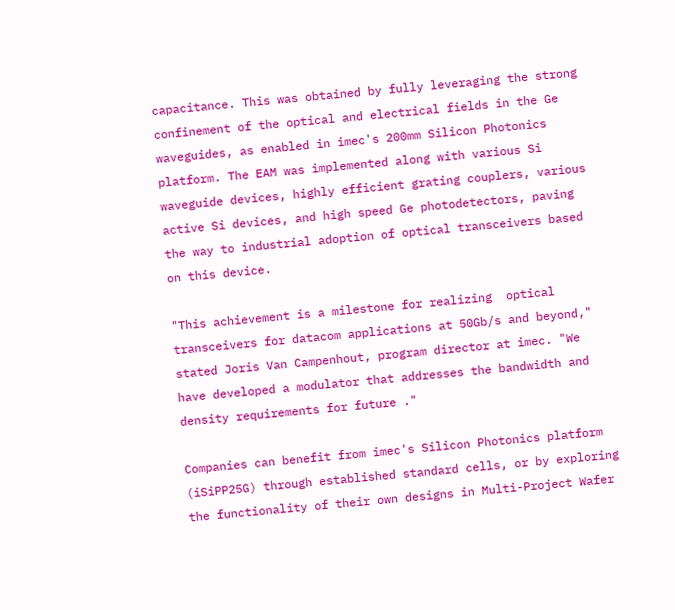capacitance. This was obtained by fully leveraging the strong confinement of the optical and electrical fields in the Ge waveguides, as enabled in imec's 200mm Silicon Photonics platform. The EAM was implemented along with various Si waveguide devices, highly efficient grating couplers, various active Si devices, and high speed Ge photodetectors, paving the way to industrial adoption of optical transceivers based on this device.

"This achievement is a milestone for realizing  optical transceivers for datacom applications at 50Gb/s and beyond," stated Joris Van Campenhout, program director at imec. "We have developed a modulator that addresses the bandwidth and density requirements for future ."

Companies can benefit from imec's Silicon Photonics platform (iSiPP25G) through established standard cells, or by exploring the functionality of their own designs in Multi-Project Wafer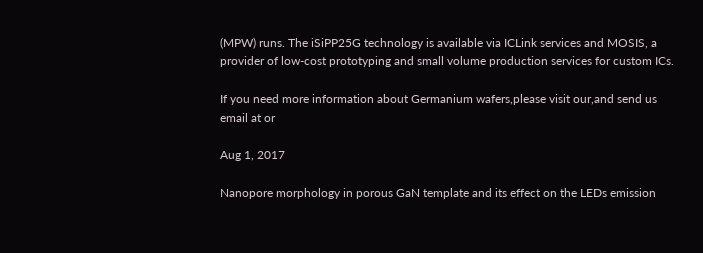(MPW) runs. The iSiPP25G technology is available via ICLink services and MOSIS, a provider of low-cost prototyping and small volume production services for custom ICs.

If you need more information about Germanium wafers,please visit our,and send us email at or

Aug 1, 2017

Nanopore morphology in porous GaN template and its effect on the LEDs emission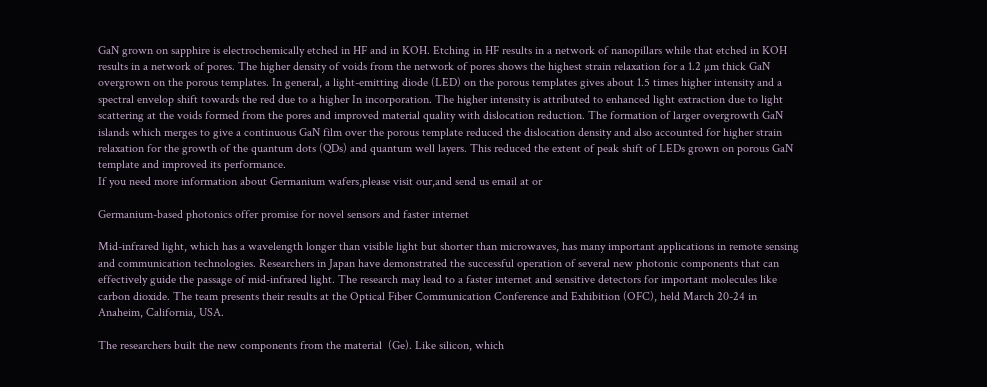GaN grown on sapphire is electrochemically etched in HF and in KOH. Etching in HF results in a network of nanopillars while that etched in KOH results in a network of pores. The higher density of voids from the network of pores shows the highest strain relaxation for a 1.2 µm thick GaN overgrown on the porous templates. In general, a light-emitting diode (LED) on the porous templates gives about 1.5 times higher intensity and a spectral envelop shift towards the red due to a higher In incorporation. The higher intensity is attributed to enhanced light extraction due to light scattering at the voids formed from the pores and improved material quality with dislocation reduction. The formation of larger overgrowth GaN islands which merges to give a continuous GaN film over the porous template reduced the dislocation density and also accounted for higher strain relaxation for the growth of the quantum dots (QDs) and quantum well layers. This reduced the extent of peak shift of LEDs grown on porous GaN template and improved its performance.
If you need more information about Germanium wafers,please visit our,and send us email at or

Germanium-based photonics offer promise for novel sensors and faster internet

Mid-infrared light, which has a wavelength longer than visible light but shorter than microwaves, has many important applications in remote sensing and communication technologies. Researchers in Japan have demonstrated the successful operation of several new photonic components that can effectively guide the passage of mid-infrared light. The research may lead to a faster internet and sensitive detectors for important molecules like carbon dioxide. The team presents their results at the Optical Fiber Communication Conference and Exhibition (OFC), held March 20-24 in Anaheim, California, USA.

The researchers built the new components from the material  (Ge). Like silicon, which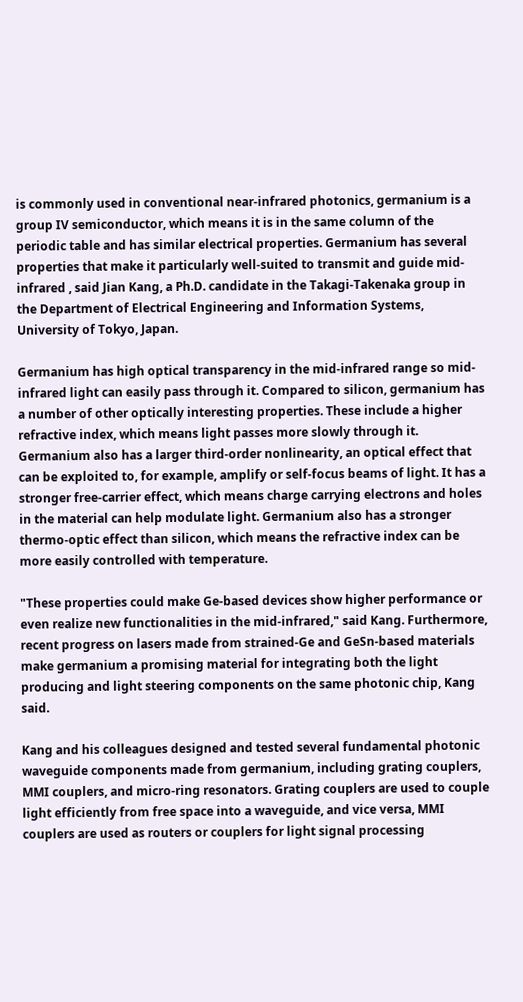is commonly used in conventional near-infrared photonics, germanium is a group IV semiconductor, which means it is in the same column of the periodic table and has similar electrical properties. Germanium has several properties that make it particularly well-suited to transmit and guide mid-infrared , said Jian Kang, a Ph.D. candidate in the Takagi-Takenaka group in the Department of Electrical Engineering and Information Systems, University of Tokyo, Japan.

Germanium has high optical transparency in the mid-infrared range so mid-infrared light can easily pass through it. Compared to silicon, germanium has a number of other optically interesting properties. These include a higher refractive index, which means light passes more slowly through it. Germanium also has a larger third-order nonlinearity, an optical effect that can be exploited to, for example, amplify or self-focus beams of light. It has a stronger free-carrier effect, which means charge carrying electrons and holes in the material can help modulate light. Germanium also has a stronger thermo-optic effect than silicon, which means the refractive index can be more easily controlled with temperature.

"These properties could make Ge-based devices show higher performance or even realize new functionalities in the mid-infrared," said Kang. Furthermore, recent progress on lasers made from strained-Ge and GeSn-based materials make germanium a promising material for integrating both the light producing and light steering components on the same photonic chip, Kang said.

Kang and his colleagues designed and tested several fundamental photonic waveguide components made from germanium, including grating couplers, MMI couplers, and micro-ring resonators. Grating couplers are used to couple light efficiently from free space into a waveguide, and vice versa, MMI couplers are used as routers or couplers for light signal processing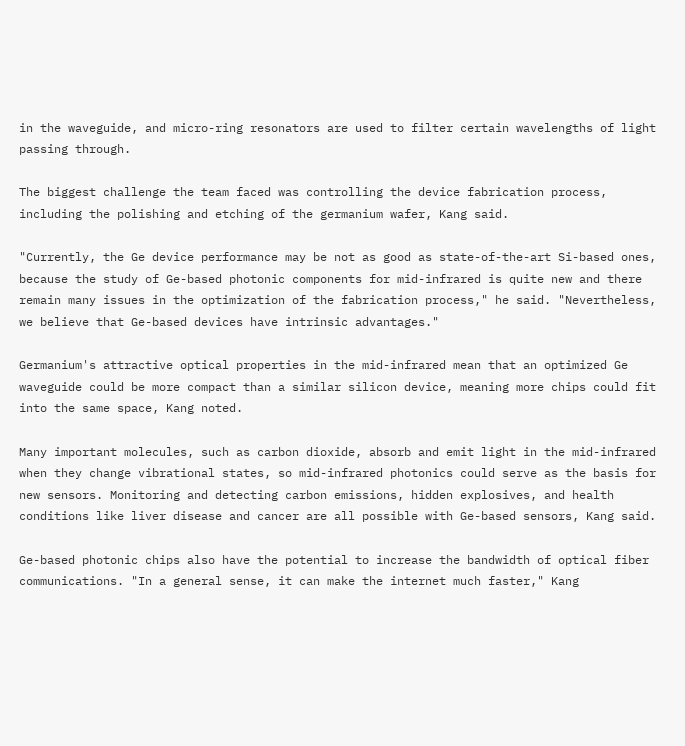in the waveguide, and micro-ring resonators are used to filter certain wavelengths of light passing through.

The biggest challenge the team faced was controlling the device fabrication process, including the polishing and etching of the germanium wafer, Kang said.

"Currently, the Ge device performance may be not as good as state-of-the-art Si-based ones, because the study of Ge-based photonic components for mid-infrared is quite new and there remain many issues in the optimization of the fabrication process," he said. "Nevertheless, we believe that Ge-based devices have intrinsic advantages."

Germanium's attractive optical properties in the mid-infrared mean that an optimized Ge waveguide could be more compact than a similar silicon device, meaning more chips could fit into the same space, Kang noted.

Many important molecules, such as carbon dioxide, absorb and emit light in the mid-infrared when they change vibrational states, so mid-infrared photonics could serve as the basis for new sensors. Monitoring and detecting carbon emissions, hidden explosives, and health conditions like liver disease and cancer are all possible with Ge-based sensors, Kang said.

Ge-based photonic chips also have the potential to increase the bandwidth of optical fiber communications. "In a general sense, it can make the internet much faster," Kang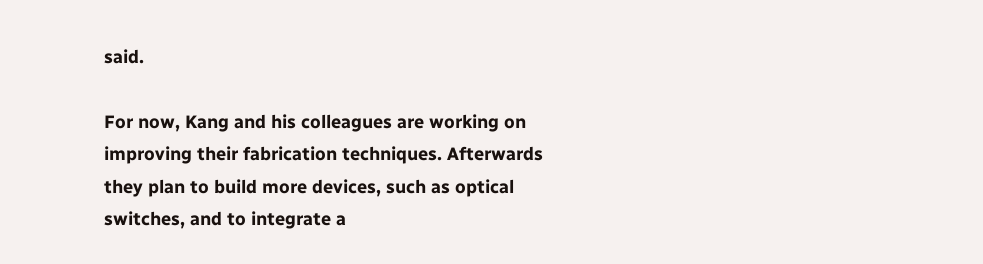said.

For now, Kang and his colleagues are working on improving their fabrication techniques. Afterwards they plan to build more devices, such as optical switches, and to integrate a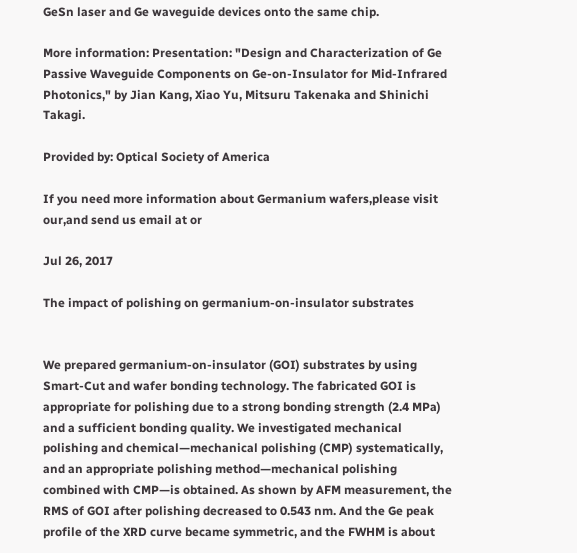GeSn laser and Ge waveguide devices onto the same chip.

More information: Presentation: "Design and Characterization of Ge Passive Waveguide Components on Ge-on-Insulator for Mid-Infrared Photonics," by Jian Kang, Xiao Yu, Mitsuru Takenaka and Shinichi Takagi.

Provided by: Optical Society of America

If you need more information about Germanium wafers,please visit our,and send us email at or

Jul 26, 2017

The impact of polishing on germanium-on-insulator substrates


We prepared germanium-on-insulator (GOI) substrates by using Smart-Cut and wafer bonding technology. The fabricated GOI is appropriate for polishing due to a strong bonding strength (2.4 MPa) and a sufficient bonding quality. We investigated mechanical polishing and chemical—mechanical polishing (CMP) systematically, and an appropriate polishing method—mechanical polishing combined with CMP—is obtained. As shown by AFM measurement, the RMS of GOI after polishing decreased to 0.543 nm. And the Ge peak profile of the XRD curve became symmetric, and the FWHM is about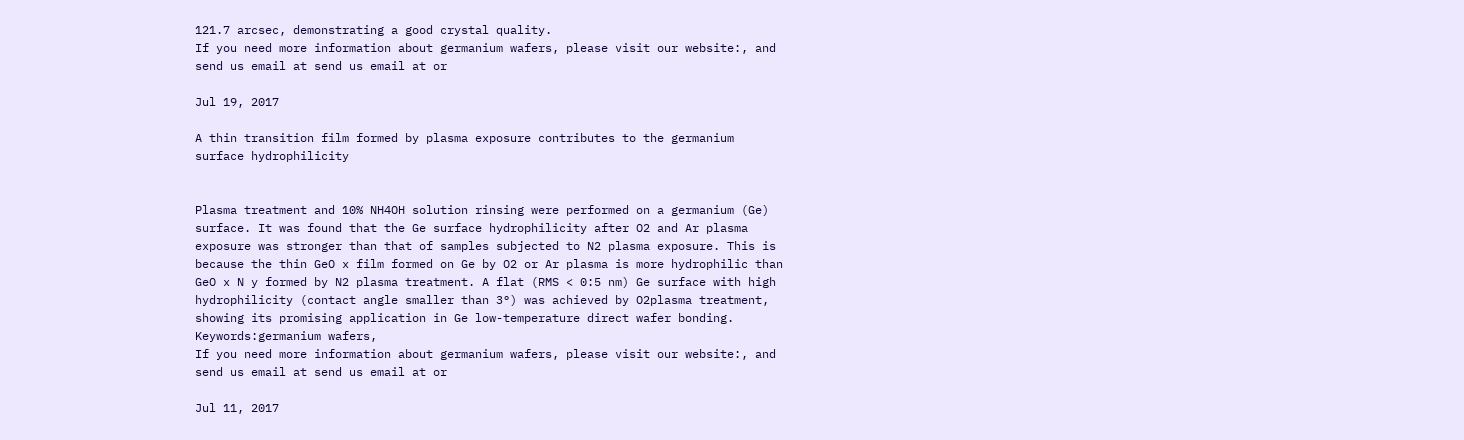121.7 arcsec, demonstrating a good crystal quality.
If you need more information about germanium wafers, please visit our website:, and send us email at send us email at or

Jul 19, 2017

A thin transition film formed by plasma exposure contributes to the germanium surface hydrophilicity


Plasma treatment and 10% NH4OH solution rinsing were performed on a germanium (Ge) surface. It was found that the Ge surface hydrophilicity after O2 and Ar plasma exposure was stronger than that of samples subjected to N2 plasma exposure. This is because the thin GeO x film formed on Ge by O2 or Ar plasma is more hydrophilic than GeO x N y formed by N2 plasma treatment. A flat (RMS < 0:5 nm) Ge surface with high hydrophilicity (contact angle smaller than 3°) was achieved by O2plasma treatment, showing its promising application in Ge low-temperature direct wafer bonding.
Keywords:germanium wafers,
If you need more information about germanium wafers, please visit our website:, and send us email at send us email at or

Jul 11, 2017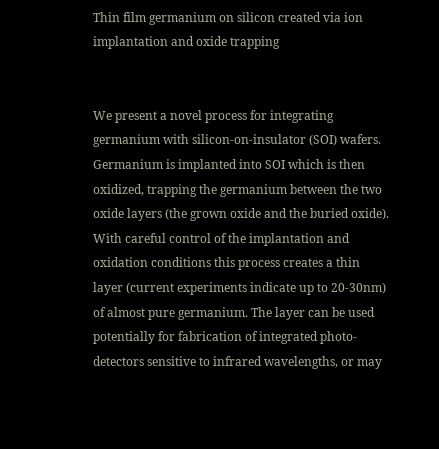Thin film germanium on silicon created via ion implantation and oxide trapping


We present a novel process for integrating germanium with silicon-on-insulator (SOI) wafers. Germanium is implanted into SOI which is then oxidized, trapping the germanium between the two oxide layers (the grown oxide and the buried oxide). With careful control of the implantation and oxidation conditions this process creates a thin layer (current experiments indicate up to 20-30nm) of almost pure germanium. The layer can be used potentially for fabrication of integrated photo-detectors sensitive to infrared wavelengths, or may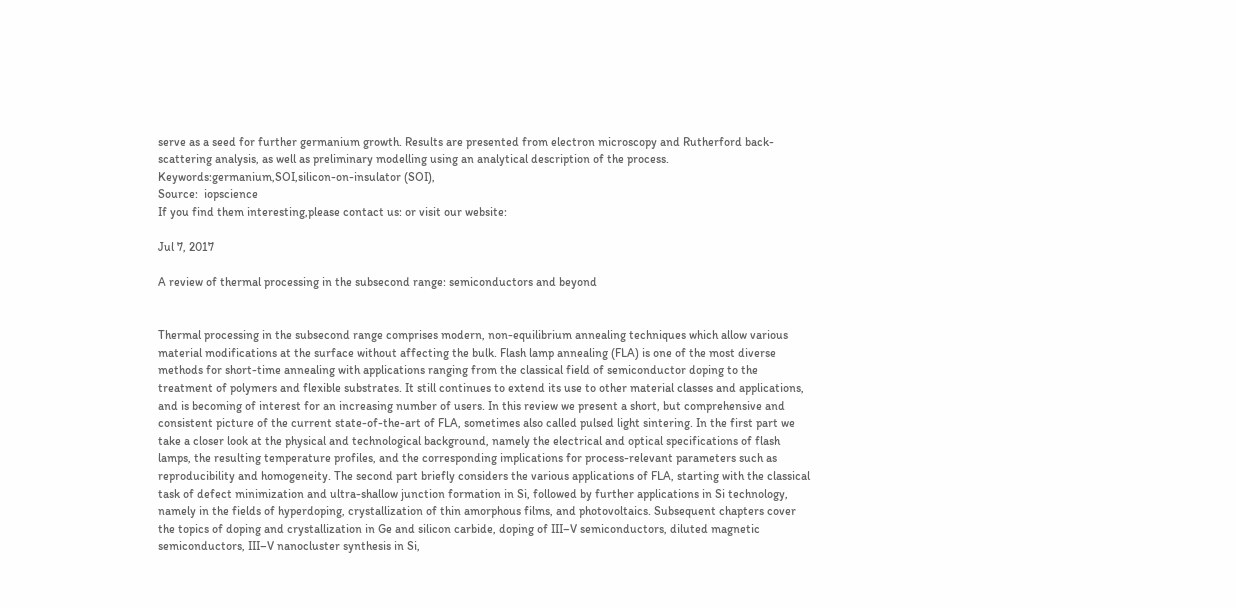serve as a seed for further germanium growth. Results are presented from electron microscopy and Rutherford back-scattering analysis, as well as preliminary modelling using an analytical description of the process.
Keywords:germanium,SOI,silicon-on-insulator (SOI),
Source:  iopscience
If you find them interesting,please contact us: or visit our website:

Jul 7, 2017

A review of thermal processing in the subsecond range: semiconductors and beyond


Thermal processing in the subsecond range comprises modern, non-equilibrium annealing techniques which allow various material modifications at the surface without affecting the bulk. Flash lamp annealing (FLA) is one of the most diverse methods for short-time annealing with applications ranging from the classical field of semiconductor doping to the treatment of polymers and flexible substrates. It still continues to extend its use to other material classes and applications, and is becoming of interest for an increasing number of users. In this review we present a short, but comprehensive and consistent picture of the current state-of-the-art of FLA, sometimes also called pulsed light sintering. In the first part we take a closer look at the physical and technological background, namely the electrical and optical specifications of flash lamps, the resulting temperature profiles, and the corresponding implications for process-relevant parameters such as reproducibility and homogeneity. The second part briefly considers the various applications of FLA, starting with the classical task of defect minimization and ultra-shallow junction formation in Si, followed by further applications in Si technology, namely in the fields of hyperdoping, crystallization of thin amorphous films, and photovoltaics. Subsequent chapters cover the topics of doping and crystallization in Ge and silicon carbide, doping of III–V semiconductors, diluted magnetic semiconductors, III–V nanocluster synthesis in Si,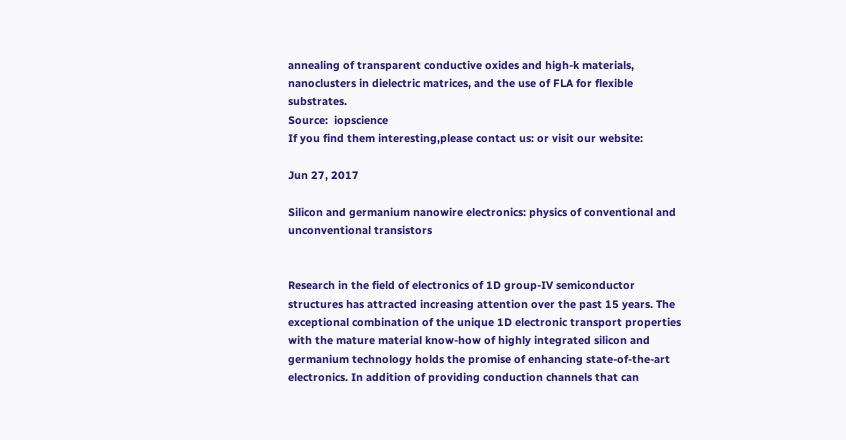annealing of transparent conductive oxides and high-k materials, nanoclusters in dielectric matrices, and the use of FLA for flexible substrates.
Source:  iopscience
If you find them interesting,please contact us: or visit our website:

Jun 27, 2017

Silicon and germanium nanowire electronics: physics of conventional and unconventional transistors


Research in the field of electronics of 1D group-IV semiconductor structures has attracted increasing attention over the past 15 years. The exceptional combination of the unique 1D electronic transport properties with the mature material know-how of highly integrated silicon and germanium technology holds the promise of enhancing state-of-the-art electronics. In addition of providing conduction channels that can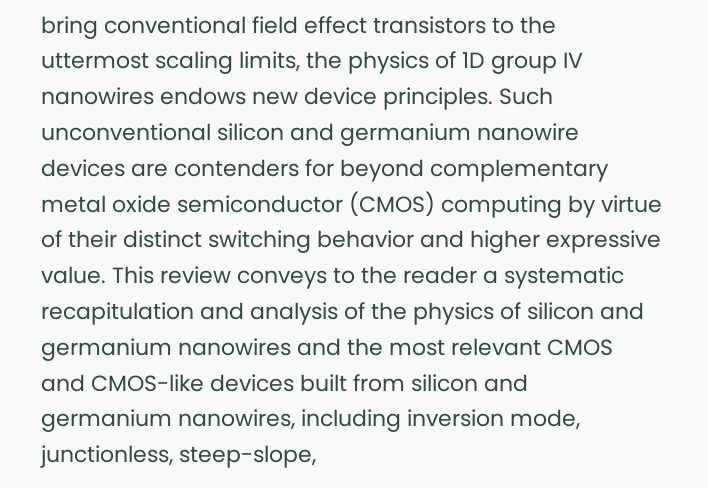bring conventional field effect transistors to the uttermost scaling limits, the physics of 1D group IV nanowires endows new device principles. Such unconventional silicon and germanium nanowire devices are contenders for beyond complementary metal oxide semiconductor (CMOS) computing by virtue of their distinct switching behavior and higher expressive value. This review conveys to the reader a systematic recapitulation and analysis of the physics of silicon and germanium nanowires and the most relevant CMOS and CMOS-like devices built from silicon and germanium nanowires, including inversion mode, junctionless, steep-slope,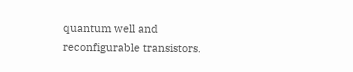quantum well and reconfigurable transistors.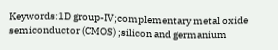Keywords:1D group-IV;complementary metal oxide semiconductor (CMOS) ;silicon and germanium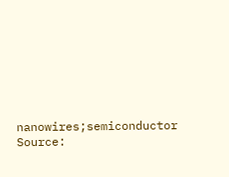nanowires;semiconductor
Source: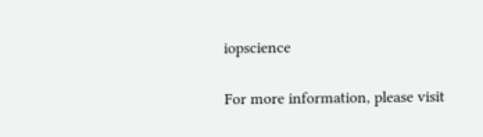iopscience

For more information, please visit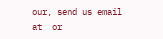our, send us email at  or